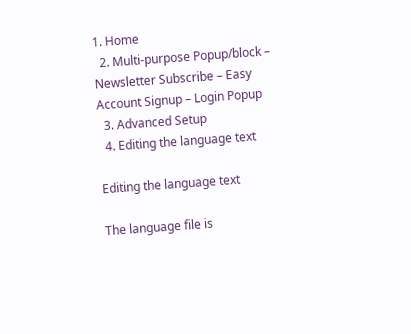1. Home
  2. Multi-purpose Popup/block – Newsletter Subscribe – Easy Account Signup – Login Popup
  3. Advanced Setup
  4. Editing the language text

Editing the language text

The language file is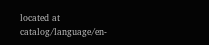located at catalog/language/en-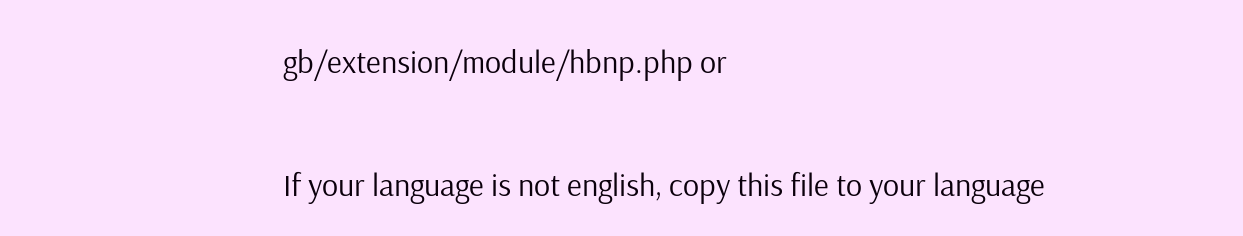gb/extension/module/hbnp.php or

If your language is not english, copy this file to your language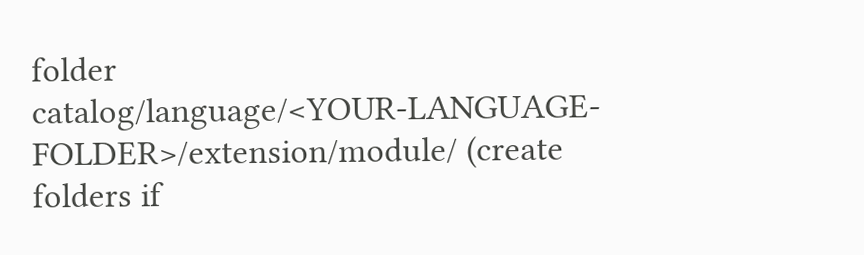folder
catalog/language/<YOUR-LANGUAGE-FOLDER>/extension/module/ (create folders if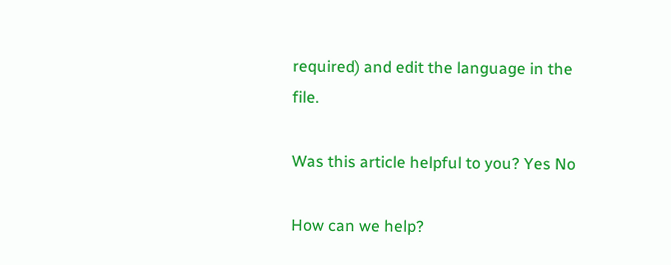required) and edit the language in the file.

Was this article helpful to you? Yes No

How can we help?